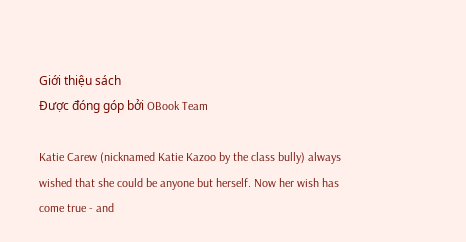Giới thiệu sách
Được đóng góp bởi OBook Team

Katie Carew (nicknamed Katie Kazoo by the class bully) always wished that she could be anyone but herself. Now her wish has come true - and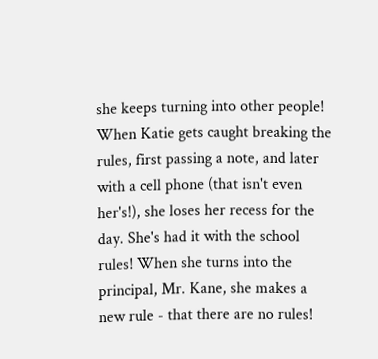she keeps turning into other people! When Katie gets caught breaking the rules, first passing a note, and later with a cell phone (that isn't even her's!), she loses her recess for the day. She's had it with the school rules! When she turns into the principal, Mr. Kane, she makes a new rule - that there are no rules!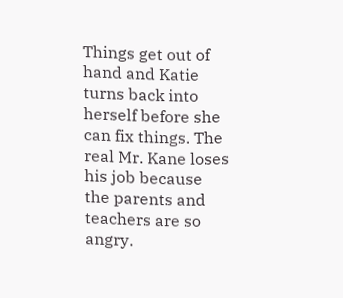Things get out of hand and Katie turns back into herself before she can fix things. The real Mr. Kane loses his job because the parents and teachers are so angry.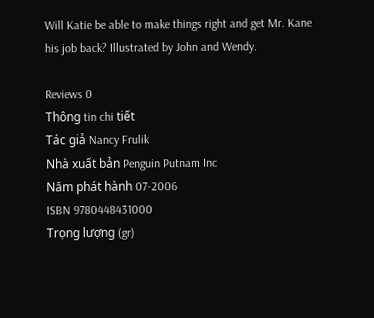Will Katie be able to make things right and get Mr. Kane his job back? Illustrated by John and Wendy.

Reviews 0
Thông tin chi tiết
Tác giả Nancy Frulik
Nhà xuất bản Penguin Putnam Inc
Năm phát hành 07-2006
ISBN 9780448431000
Trọng lượng (gr)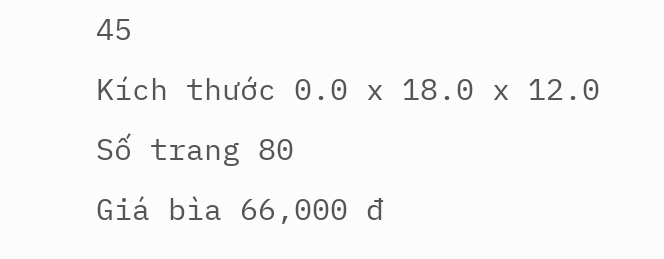45
Kích thước 0.0 x 18.0 x 12.0
Số trang 80
Giá bìa 66,000 đ